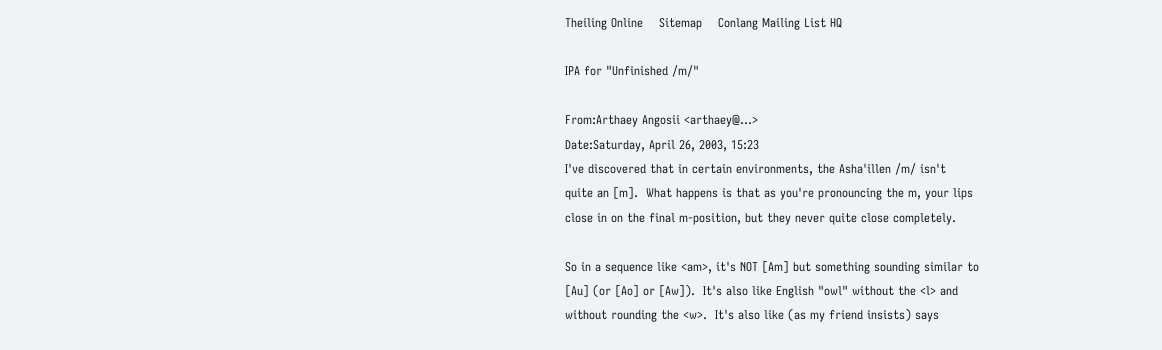Theiling Online    Sitemap    Conlang Mailing List HQ

IPA for "Unfinished /m/"

From:Arthaey Angosii <arthaey@...>
Date:Saturday, April 26, 2003, 15:23
I've discovered that in certain environments, the Asha'illen /m/ isn't
quite an [m].  What happens is that as you're pronouncing the m, your lips
close in on the final m-position, but they never quite close completely.

So in a sequence like <am>, it's NOT [Am] but something sounding similar to
[Au] (or [Ao] or [Aw]).  It's also like English "owl" without the <l> and
without rounding the <w>.  It's also like (as my friend insists) says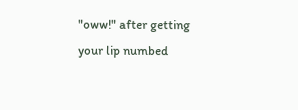"oww!" after getting your lip numbed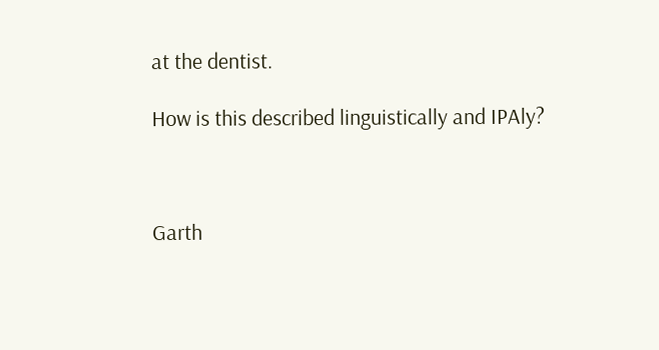at the dentist.

How is this described linguistically and IPAly?



Garth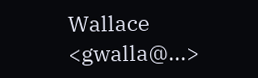Wallace <gwalla@...>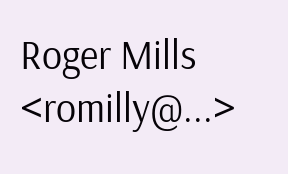Roger Mills <romilly@...>